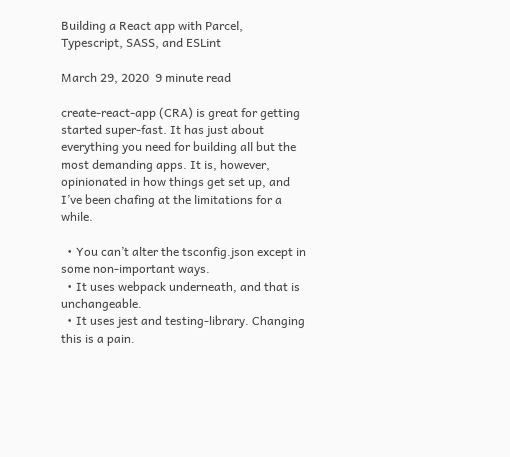Building a React app with Parcel, Typescript, SASS, and ESLint

March 29, 2020  9 minute read

create-react-app (CRA) is great for getting started super-fast. It has just about everything you need for building all but the most demanding apps. It is, however, opinionated in how things get set up, and I’ve been chafing at the limitations for a while.

  • You can’t alter the tsconfig.json except in some non-important ways.
  • It uses webpack underneath, and that is unchangeable.
  • It uses jest and testing-library. Changing this is a pain.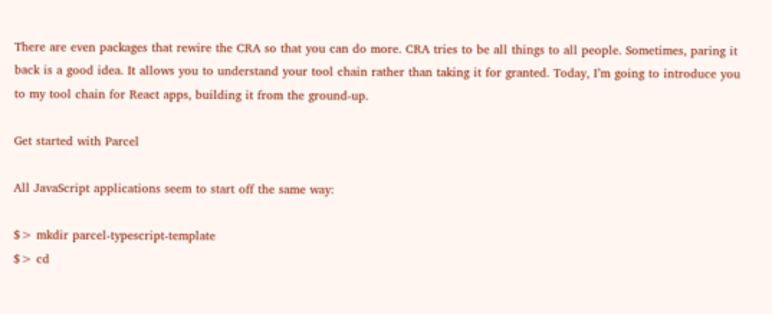There are even packages that rewire the CRA so that you can do more. CRA tries to be all things to all people. Sometimes, paring it back is a good idea. It allows you to understand your tool chain rather than taking it for granted. Today, I’m going to introduce you to my tool chain for React apps, building it from the ground-up.

Get started with Parcel

All JavaScript applications seem to start off the same way:

$> mkdir parcel-typescript-template
$> cd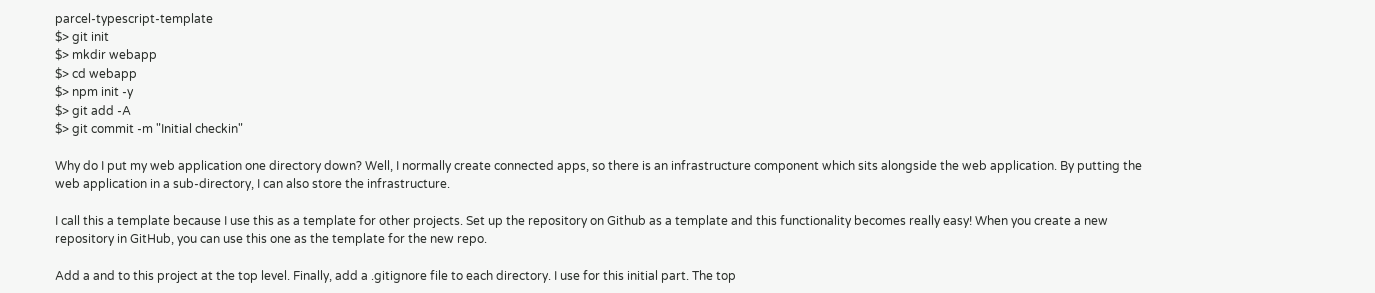parcel-typescript-template
$> git init
$> mkdir webapp
$> cd webapp
$> npm init -y
$> git add -A
$> git commit -m "Initial checkin"

Why do I put my web application one directory down? Well, I normally create connected apps, so there is an infrastructure component which sits alongside the web application. By putting the web application in a sub-directory, I can also store the infrastructure.

I call this a template because I use this as a template for other projects. Set up the repository on Github as a template and this functionality becomes really easy! When you create a new repository in GitHub, you can use this one as the template for the new repo.

Add a and to this project at the top level. Finally, add a .gitignore file to each directory. I use for this initial part. The top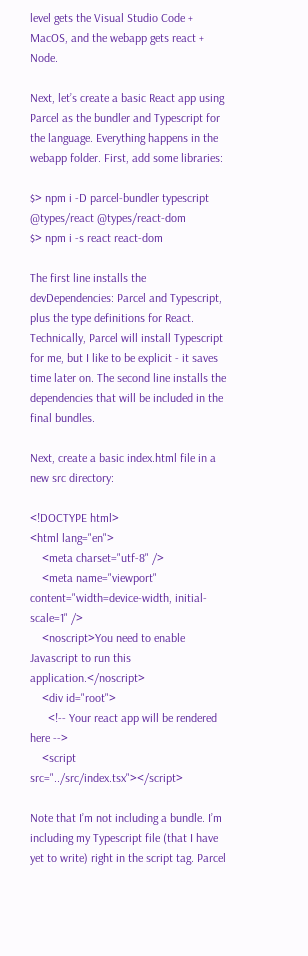level gets the Visual Studio Code + MacOS, and the webapp gets react + Node.

Next, let’s create a basic React app using Parcel as the bundler and Typescript for the language. Everything happens in the webapp folder. First, add some libraries:

$> npm i -D parcel-bundler typescript @types/react @types/react-dom
$> npm i -s react react-dom

The first line installs the devDependencies: Parcel and Typescript, plus the type definitions for React. Technically, Parcel will install Typescript for me, but I like to be explicit - it saves time later on. The second line installs the dependencies that will be included in the final bundles.

Next, create a basic index.html file in a new src directory:

<!DOCTYPE html>
<html lang="en">
    <meta charset="utf-8" />
    <meta name="viewport" content="width=device-width, initial-scale=1" />
    <noscript>You need to enable Javascript to run this application.</noscript>
    <div id="root">
      <!-- Your react app will be rendered here -->
    <script src="../src/index.tsx"></script>

Note that I’m not including a bundle. I’m including my Typescript file (that I have yet to write) right in the script tag. Parcel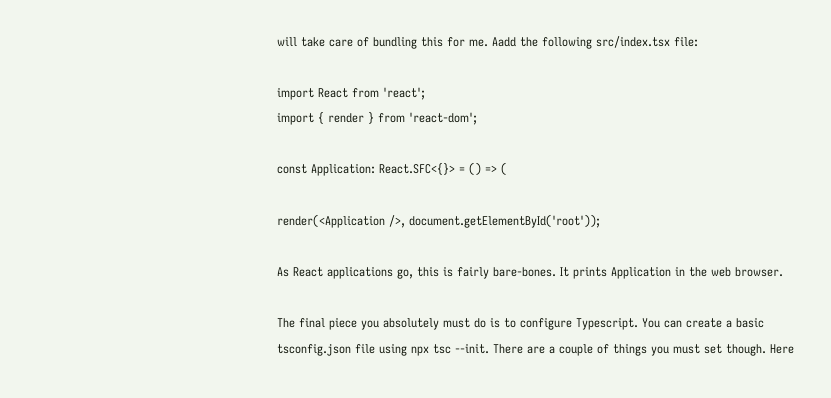will take care of bundling this for me. Aadd the following src/index.tsx file:

import React from 'react';
import { render } from 'react-dom';

const Application: React.SFC<{}> = () => (

render(<Application />, document.getElementById('root'));

As React applications go, this is fairly bare-bones. It prints Application in the web browser.

The final piece you absolutely must do is to configure Typescript. You can create a basic tsconfig.json file using npx tsc --init. There are a couple of things you must set though. Here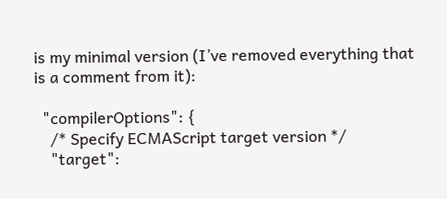is my minimal version (I’ve removed everything that is a comment from it):

  "compilerOptions": {
    /* Specify ECMAScript target version */
    "target":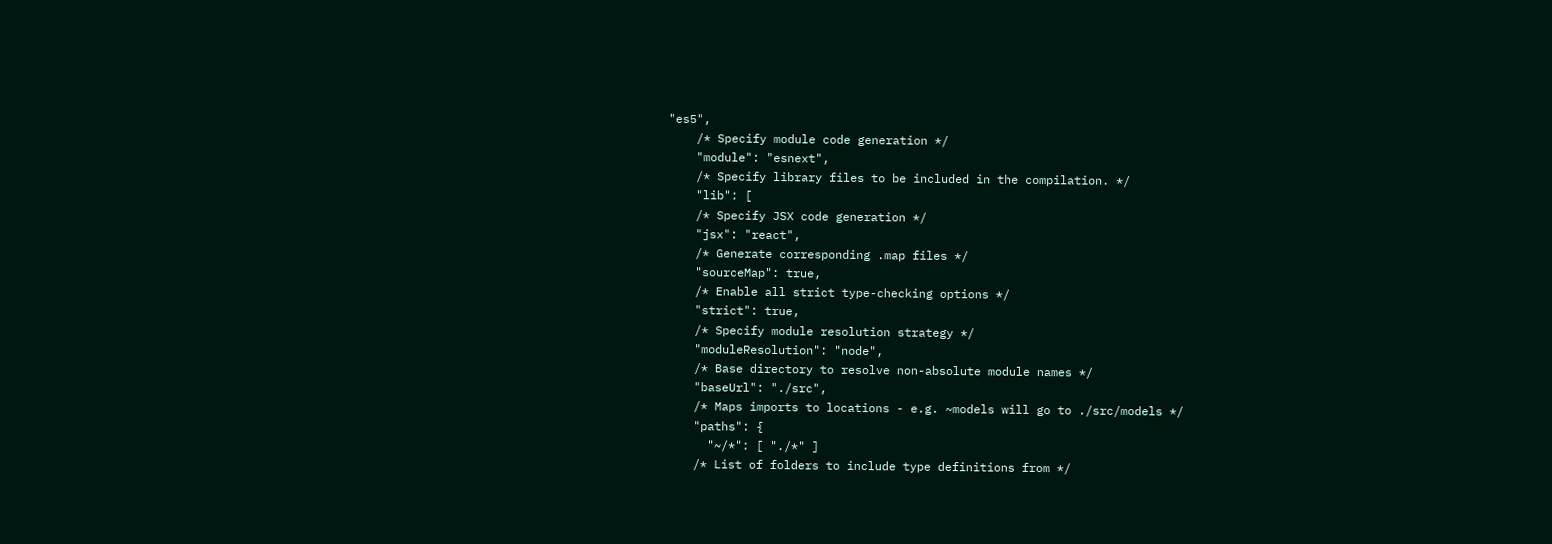"es5",
    /* Specify module code generation */
    "module": "esnext",
    /* Specify library files to be included in the compilation. */
    "lib": [
    /* Specify JSX code generation */
    "jsx": "react",
    /* Generate corresponding .map files */
    "sourceMap": true,
    /* Enable all strict type-checking options */
    "strict": true,
    /* Specify module resolution strategy */
    "moduleResolution": "node",
    /* Base directory to resolve non-absolute module names */
    "baseUrl": "./src",
    /* Maps imports to locations - e.g. ~models will go to ./src/models */
    "paths": {
      "~/*": [ "./*" ]
    /* List of folders to include type definitions from */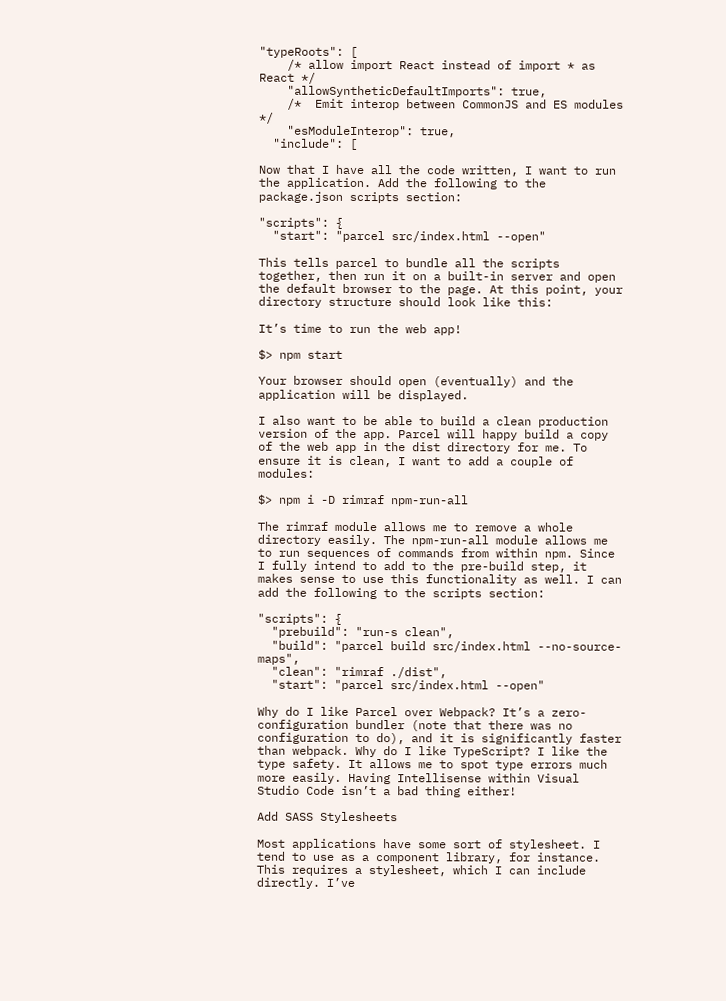"typeRoots": [
    /* allow import React instead of import * as React */
    "allowSyntheticDefaultImports": true,
    /*  Emit interop between CommonJS and ES modules */
    "esModuleInterop": true,
  "include": [

Now that I have all the code written, I want to run the application. Add the following to the package.json scripts section:

"scripts": {
  "start": "parcel src/index.html --open"

This tells parcel to bundle all the scripts together, then run it on a built-in server and open the default browser to the page. At this point, your directory structure should look like this:

It’s time to run the web app!

$> npm start

Your browser should open (eventually) and the application will be displayed.

I also want to be able to build a clean production version of the app. Parcel will happy build a copy of the web app in the dist directory for me. To ensure it is clean, I want to add a couple of modules:

$> npm i -D rimraf npm-run-all

The rimraf module allows me to remove a whole directory easily. The npm-run-all module allows me to run sequences of commands from within npm. Since I fully intend to add to the pre-build step, it makes sense to use this functionality as well. I can add the following to the scripts section:

"scripts": {
  "prebuild": "run-s clean",
  "build": "parcel build src/index.html --no-source-maps",
  "clean": "rimraf ./dist",
  "start": "parcel src/index.html --open"

Why do I like Parcel over Webpack? It’s a zero-configuration bundler (note that there was no configuration to do), and it is significantly faster than webpack. Why do I like TypeScript? I like the type safety. It allows me to spot type errors much more easily. Having Intellisense within Visual Studio Code isn’t a bad thing either!

Add SASS Stylesheets

Most applications have some sort of stylesheet. I tend to use as a component library, for instance. This requires a stylesheet, which I can include directly. I’ve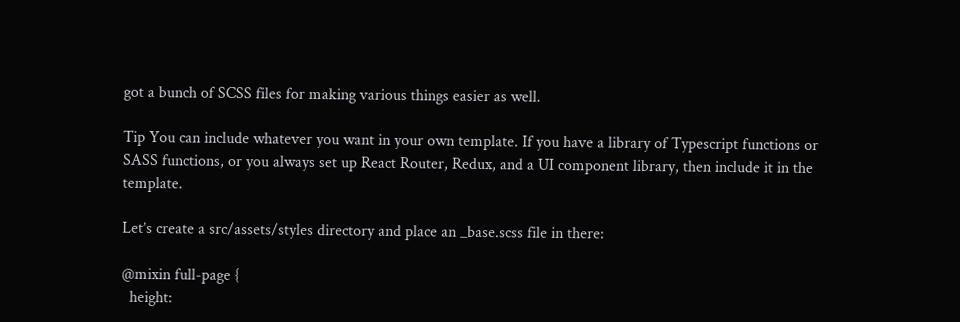got a bunch of SCSS files for making various things easier as well.

Tip You can include whatever you want in your own template. If you have a library of Typescript functions or SASS functions, or you always set up React Router, Redux, and a UI component library, then include it in the template.

Let’s create a src/assets/styles directory and place an _base.scss file in there:

@mixin full-page {
  height: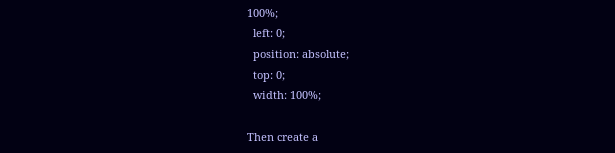100%;
  left: 0;
  position: absolute;
  top: 0;
  width: 100%;

Then create a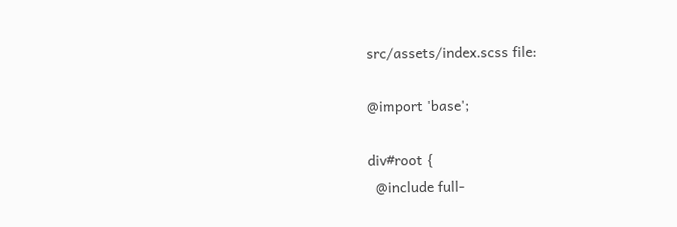src/assets/index.scss file:

@import 'base';

div#root {
  @include full-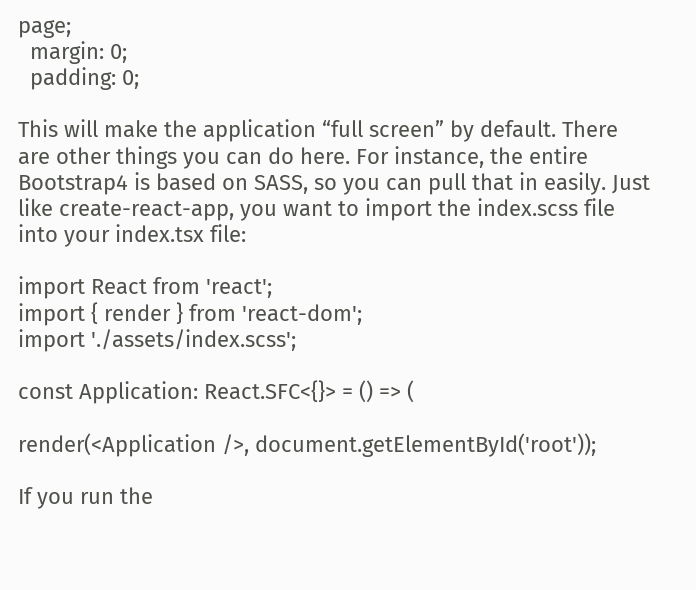page;
  margin: 0;
  padding: 0;

This will make the application “full screen” by default. There are other things you can do here. For instance, the entire Bootstrap4 is based on SASS, so you can pull that in easily. Just like create-react-app, you want to import the index.scss file into your index.tsx file:

import React from 'react';
import { render } from 'react-dom';
import './assets/index.scss';

const Application: React.SFC<{}> = () => (

render(<Application />, document.getElementById('root'));

If you run the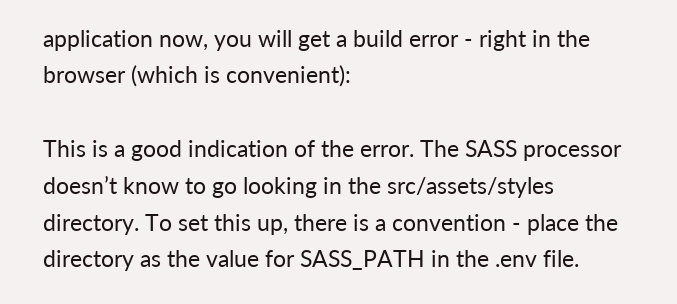application now, you will get a build error - right in the browser (which is convenient):

This is a good indication of the error. The SASS processor doesn’t know to go looking in the src/assets/styles directory. To set this up, there is a convention - place the directory as the value for SASS_PATH in the .env file.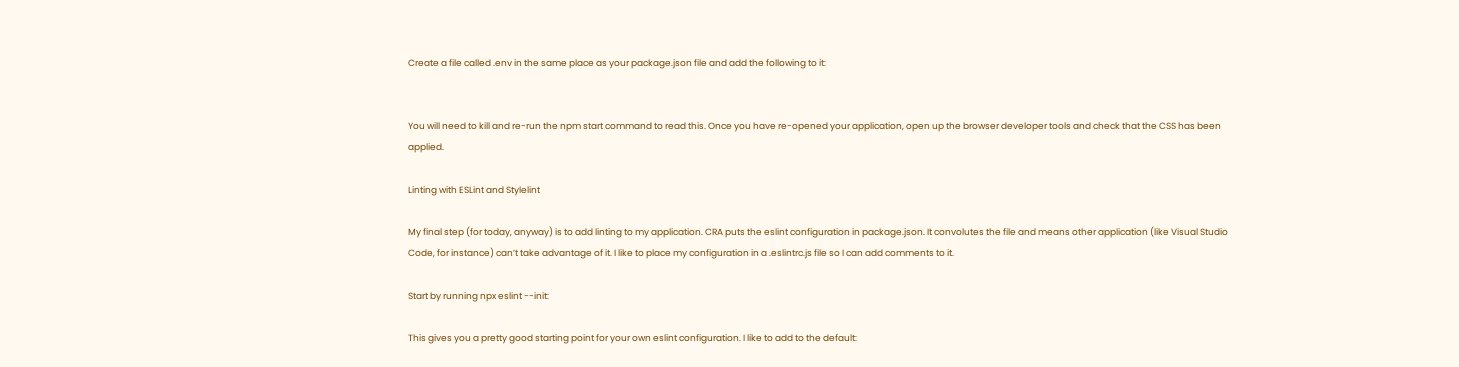Create a file called .env in the same place as your package.json file and add the following to it:


You will need to kill and re-run the npm start command to read this. Once you have re-opened your application, open up the browser developer tools and check that the CSS has been applied.

Linting with ESLint and Stylelint

My final step (for today, anyway) is to add linting to my application. CRA puts the eslint configuration in package.json. It convolutes the file and means other application (like Visual Studio Code, for instance) can’t take advantage of it. I like to place my configuration in a .eslintrc.js file so I can add comments to it.

Start by running npx eslint --init:

This gives you a pretty good starting point for your own eslint configuration. I like to add to the default: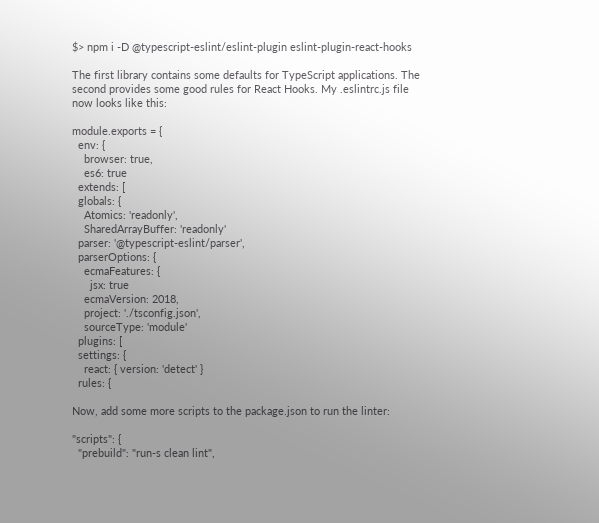$> npm i -D @typescript-eslint/eslint-plugin eslint-plugin-react-hooks

The first library contains some defaults for TypeScript applications. The second provides some good rules for React Hooks. My .eslintrc.js file now looks like this:

module.exports = {
  env: {
    browser: true,
    es6: true
  extends: [
  globals: {
    Atomics: 'readonly',
    SharedArrayBuffer: 'readonly'
  parser: '@typescript-eslint/parser',
  parserOptions: {
    ecmaFeatures: {
      jsx: true
    ecmaVersion: 2018,
    project: './tsconfig.json',
    sourceType: 'module'
  plugins: [
  settings: {
    react: { version: 'detect' }
  rules: {

Now, add some more scripts to the package.json to run the linter:

"scripts": {
  "prebuild": "run-s clean lint",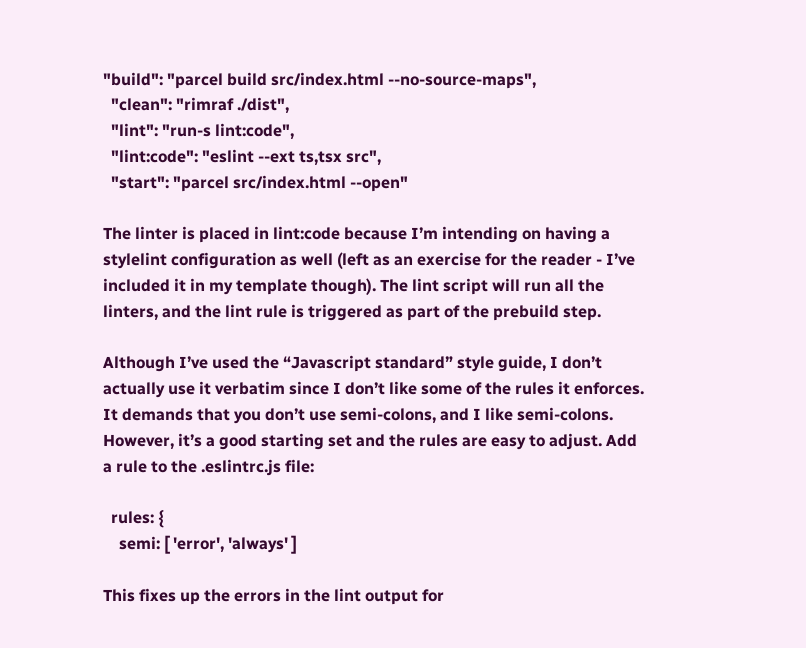"build": "parcel build src/index.html --no-source-maps",
  "clean": "rimraf ./dist",
  "lint": "run-s lint:code",
  "lint:code": "eslint --ext ts,tsx src",
  "start": "parcel src/index.html --open"

The linter is placed in lint:code because I’m intending on having a stylelint configuration as well (left as an exercise for the reader - I’ve included it in my template though). The lint script will run all the linters, and the lint rule is triggered as part of the prebuild step.

Although I’ve used the “Javascript standard” style guide, I don’t actually use it verbatim since I don’t like some of the rules it enforces. It demands that you don’t use semi-colons, and I like semi-colons. However, it’s a good starting set and the rules are easy to adjust. Add a rule to the .eslintrc.js file:

  rules: {
    semi: [ 'error', 'always' ]

This fixes up the errors in the lint output for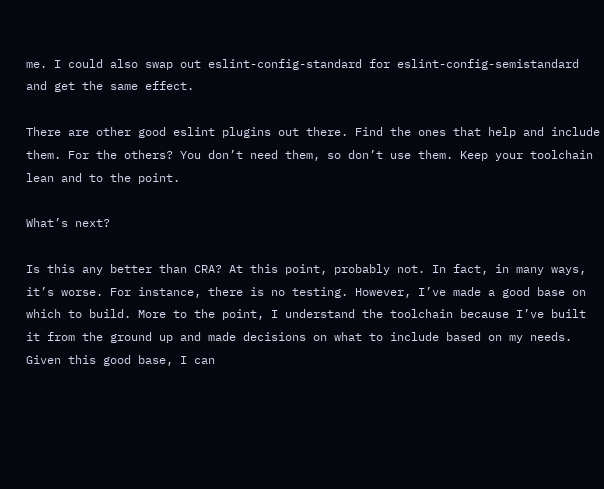me. I could also swap out eslint-config-standard for eslint-config-semistandard and get the same effect.

There are other good eslint plugins out there. Find the ones that help and include them. For the others? You don’t need them, so don’t use them. Keep your toolchain lean and to the point.

What’s next?

Is this any better than CRA? At this point, probably not. In fact, in many ways, it’s worse. For instance, there is no testing. However, I’ve made a good base on which to build. More to the point, I understand the toolchain because I’ve built it from the ground up and made decisions on what to include based on my needs. Given this good base, I can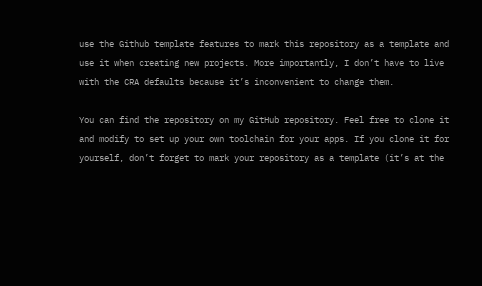use the Github template features to mark this repository as a template and use it when creating new projects. More importantly, I don’t have to live with the CRA defaults because it’s inconvenient to change them.

You can find the repository on my GitHub repository. Feel free to clone it and modify to set up your own toolchain for your apps. If you clone it for yourself, don’t forget to mark your repository as a template (it’s at the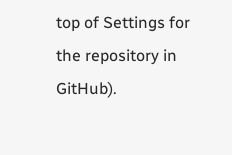top of Settings for the repository in GitHub).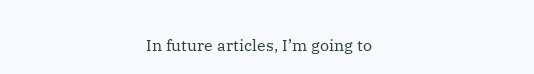In future articles, I’m going to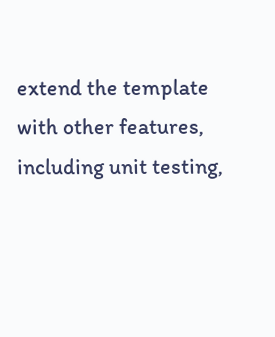extend the template with other features, including unit testing,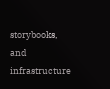storybooks, and infrastructure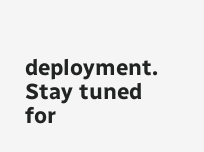deployment. Stay tuned for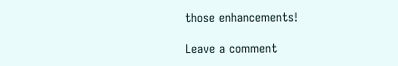those enhancements!

Leave a comment